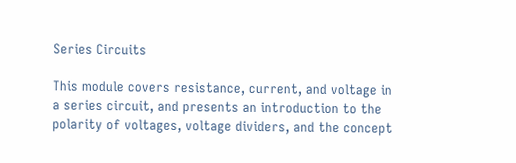Series Circuits

This module covers resistance, current, and voltage in a series circuit, and presents an introduction to the polarity of voltages, voltage dividers, and the concept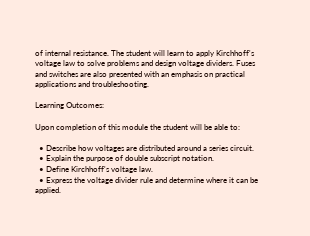of internal resistance. The student will learn to apply Kirchhoff's voltage law to solve problems and design voltage dividers. Fuses and switches are also presented with an emphasis on practical applications and troubleshooting.

Learning Outcomes:

Upon completion of this module the student will be able to:

  • Describe how voltages are distributed around a series circuit.
  • Explain the purpose of double subscript notation.
  • Define Kirchhoff's voltage law.
  • Express the voltage divider rule and determine where it can be applied.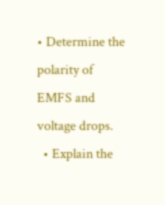• Determine the polarity of EMFS and voltage drops.
  • Explain the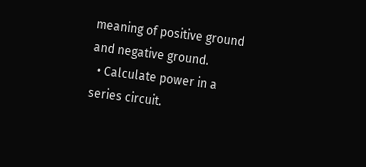meaning of positive ground and negative ground.
  • Calculate power in a series circuit.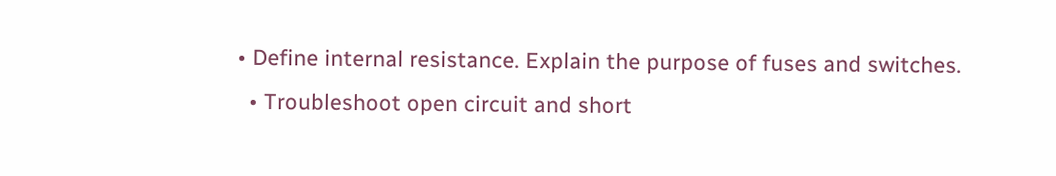• Define internal resistance. Explain the purpose of fuses and switches.
  • Troubleshoot open circuit and short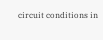circuit conditions in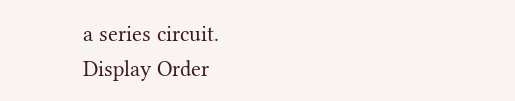a series circuit.
Display Order